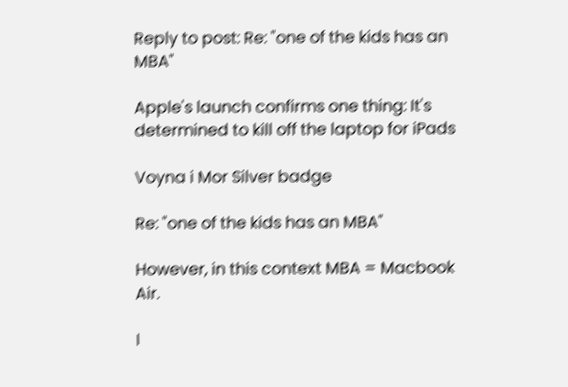Reply to post: Re: "one of the kids has an MBA"

Apple's launch confirms one thing: It's determined to kill off the laptop for iPads

Voyna i Mor Silver badge

Re: "one of the kids has an MBA"

However, in this context MBA = Macbook Air.

I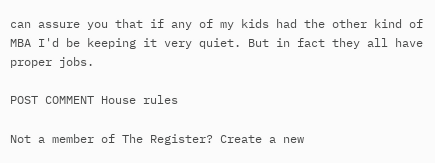can assure you that if any of my kids had the other kind of MBA I'd be keeping it very quiet. But in fact they all have proper jobs.

POST COMMENT House rules

Not a member of The Register? Create a new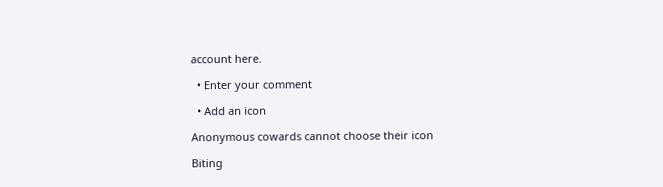account here.

  • Enter your comment

  • Add an icon

Anonymous cowards cannot choose their icon

Biting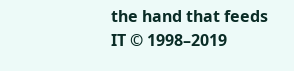the hand that feeds IT © 1998–2019